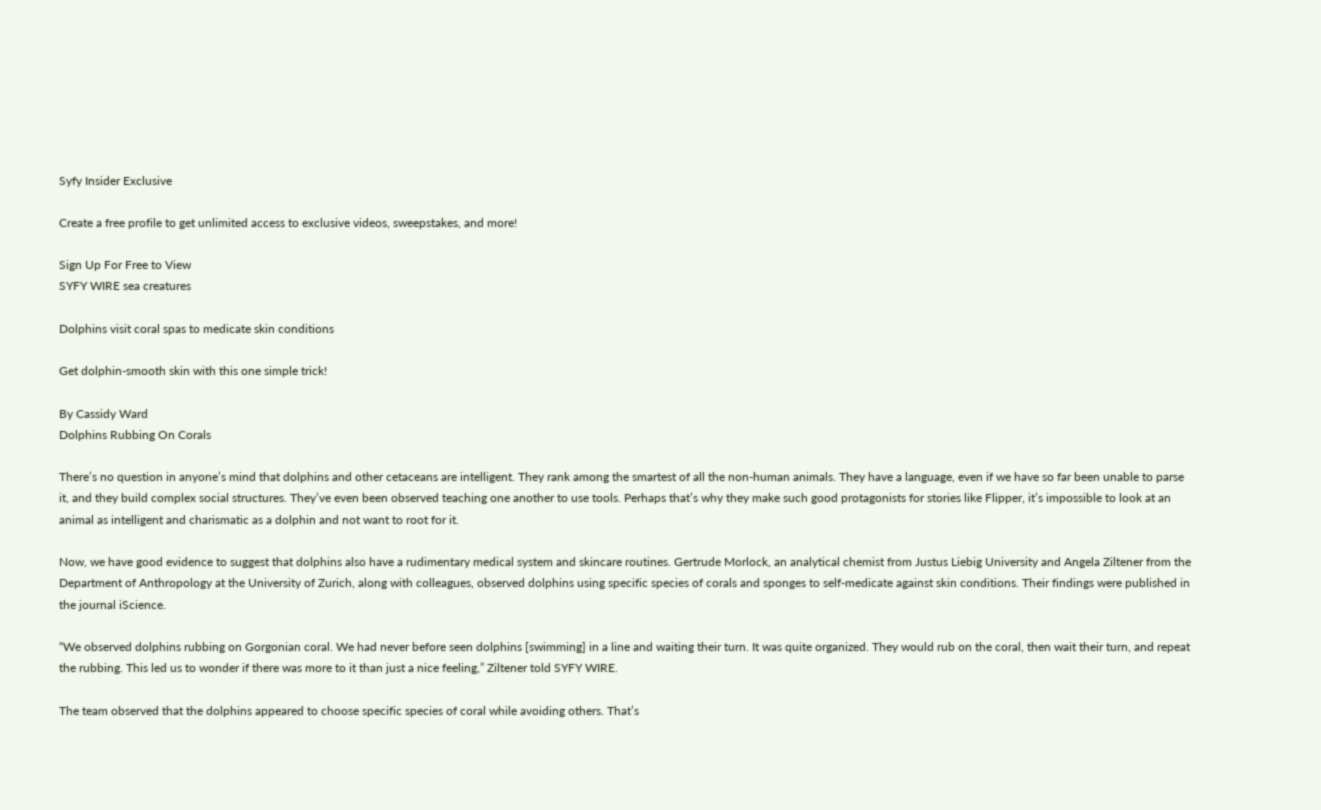Syfy Insider Exclusive

Create a free profile to get unlimited access to exclusive videos, sweepstakes, and more!

Sign Up For Free to View
SYFY WIRE sea creatures

Dolphins visit coral spas to medicate skin conditions

Get dolphin-smooth skin with this one simple trick!

By Cassidy Ward
Dolphins Rubbing On Corals

There’s no question in anyone’s mind that dolphins and other cetaceans are intelligent. They rank among the smartest of all the non-human animals. They have a language, even if we have so far been unable to parse it, and they build complex social structures. They’ve even been observed teaching one another to use tools. Perhaps that’s why they make such good protagonists for stories like Flipper, it’s impossible to look at an animal as intelligent and charismatic as a dolphin and not want to root for it.

Now, we have good evidence to suggest that dolphins also have a rudimentary medical system and skincare routines. Gertrude Morlock, an analytical chemist from Justus Liebig University and Angela Ziltener from the Department of Anthropology at the University of Zurich, along with colleagues, observed dolphins using specific species of corals and sponges to self-medicate against skin conditions. Their findings were published in the journal iScience.

“We observed dolphins rubbing on Gorgonian coral. We had never before seen dolphins [swimming] in a line and waiting their turn. It was quite organized. They would rub on the coral, then wait their turn, and repeat the rubbing. This led us to wonder if there was more to it than just a nice feeling,” Ziltener told SYFY WIRE.

The team observed that the dolphins appeared to choose specific species of coral while avoiding others. That’s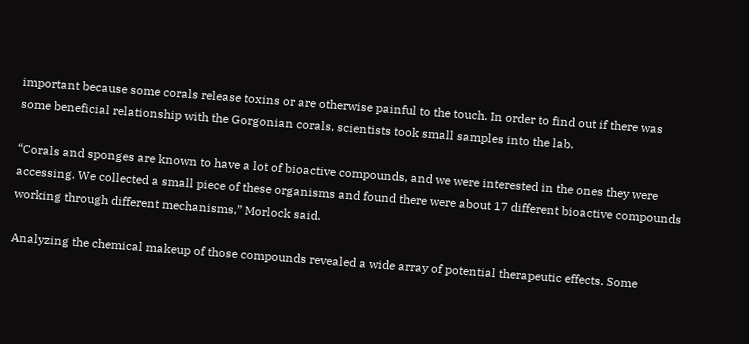important because some corals release toxins or are otherwise painful to the touch. In order to find out if there was some beneficial relationship with the Gorgonian corals, scientists took small samples into the lab.

“Corals and sponges are known to have a lot of bioactive compounds, and we were interested in the ones they were accessing. We collected a small piece of these organisms and found there were about 17 different bioactive compounds working through different mechanisms,” Morlock said.

Analyzing the chemical makeup of those compounds revealed a wide array of potential therapeutic effects. Some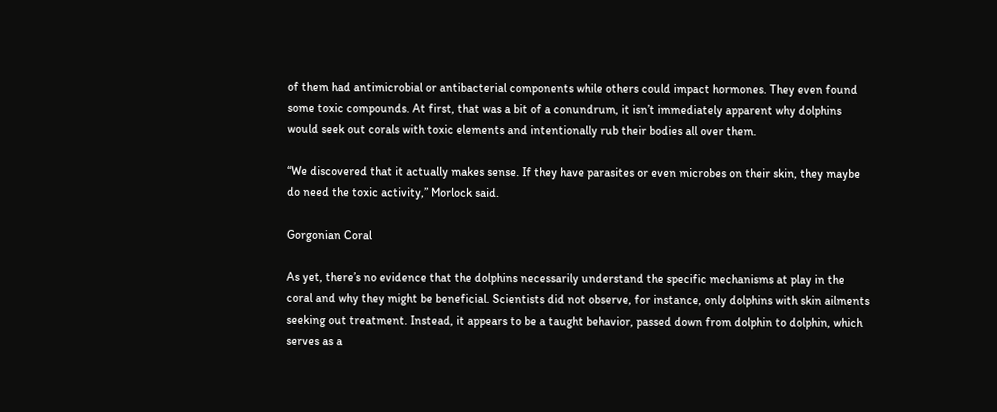of them had antimicrobial or antibacterial components while others could impact hormones. They even found some toxic compounds. At first, that was a bit of a conundrum, it isn’t immediately apparent why dolphins would seek out corals with toxic elements and intentionally rub their bodies all over them.

“We discovered that it actually makes sense. If they have parasites or even microbes on their skin, they maybe do need the toxic activity,” Morlock said.

Gorgonian Coral

As yet, there’s no evidence that the dolphins necessarily understand the specific mechanisms at play in the coral and why they might be beneficial. Scientists did not observe, for instance, only dolphins with skin ailments seeking out treatment. Instead, it appears to be a taught behavior, passed down from dolphin to dolphin, which serves as a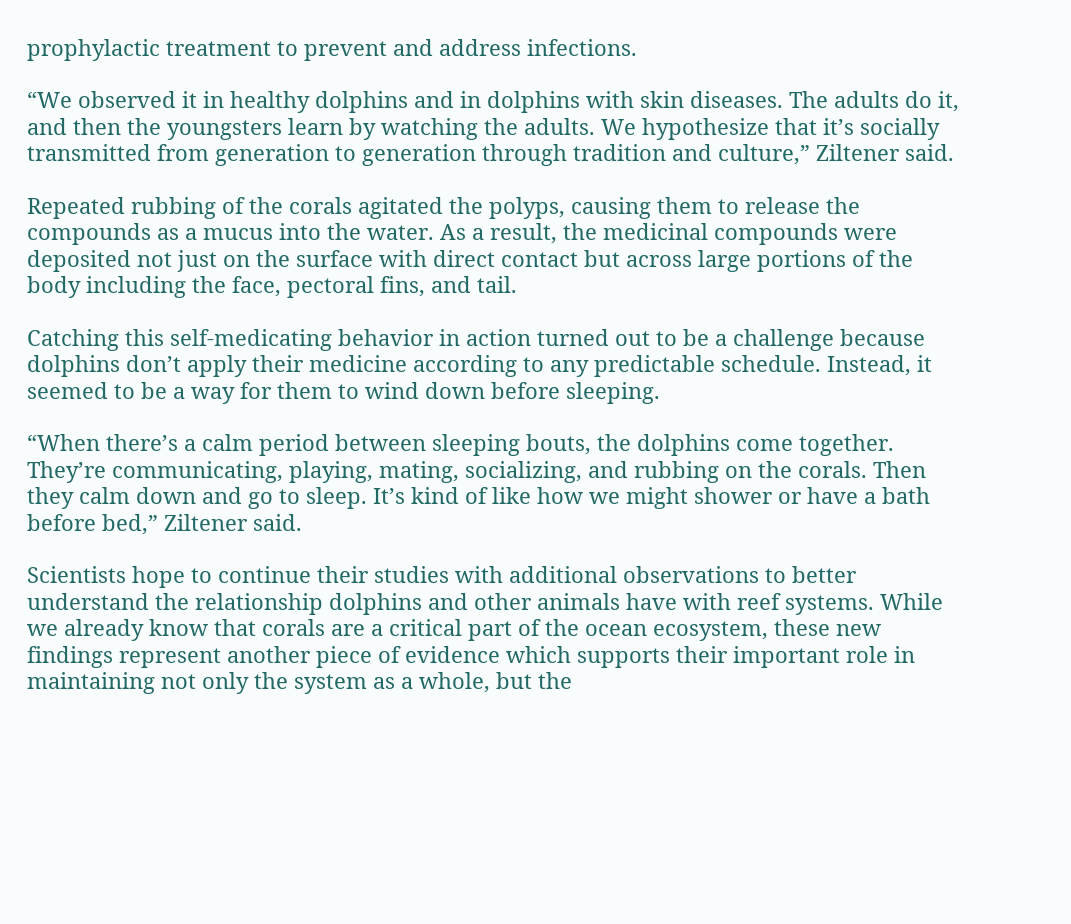prophylactic treatment to prevent and address infections.

“We observed it in healthy dolphins and in dolphins with skin diseases. The adults do it, and then the youngsters learn by watching the adults. We hypothesize that it’s socially transmitted from generation to generation through tradition and culture,” Ziltener said.

Repeated rubbing of the corals agitated the polyps, causing them to release the compounds as a mucus into the water. As a result, the medicinal compounds were deposited not just on the surface with direct contact but across large portions of the body including the face, pectoral fins, and tail.

Catching this self-medicating behavior in action turned out to be a challenge because dolphins don’t apply their medicine according to any predictable schedule. Instead, it seemed to be a way for them to wind down before sleeping.

“When there’s a calm period between sleeping bouts, the dolphins come together. They’re communicating, playing, mating, socializing, and rubbing on the corals. Then they calm down and go to sleep. It’s kind of like how we might shower or have a bath before bed,” Ziltener said.

Scientists hope to continue their studies with additional observations to better understand the relationship dolphins and other animals have with reef systems. While we already know that corals are a critical part of the ocean ecosystem, these new findings represent another piece of evidence which supports their important role in maintaining not only the system as a whole, but the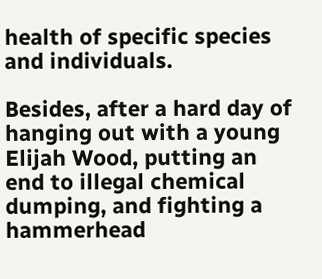health of specific species and individuals.

Besides, after a hard day of hanging out with a young Elijah Wood, putting an end to illegal chemical dumping, and fighting a hammerhead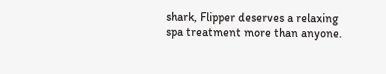shark, Flipper deserves a relaxing spa treatment more than anyone.